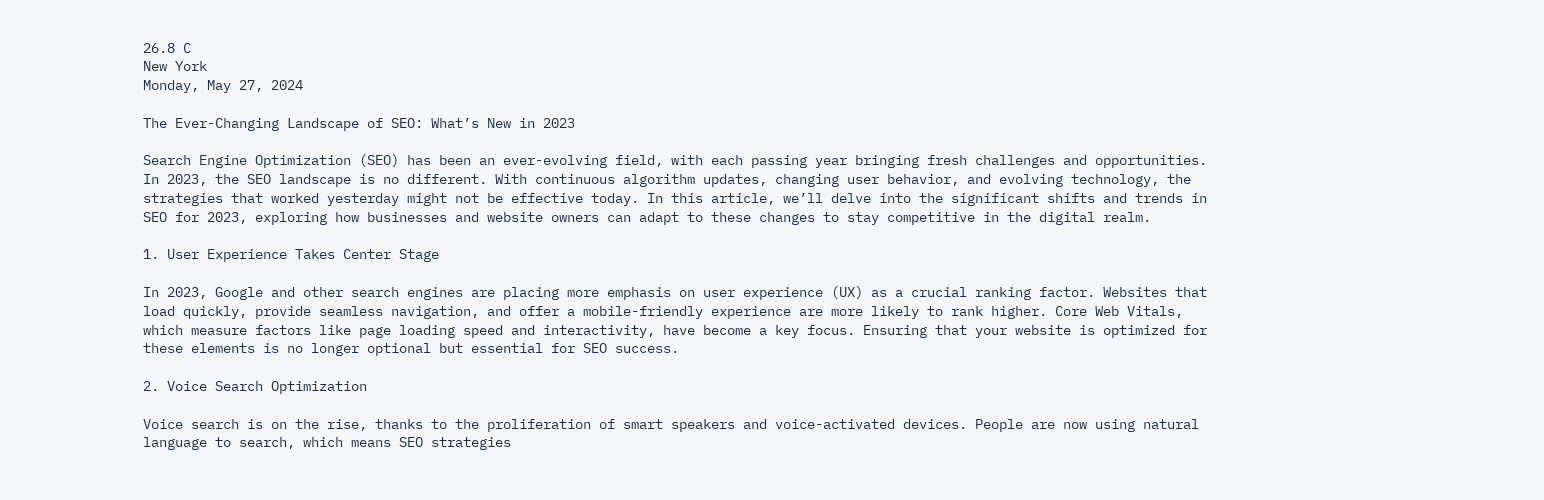26.8 C
New York
Monday, May 27, 2024

The Ever-Changing Landscape of SEO: What’s New in 2023

Search Engine Optimization (SEO) has been an ever-evolving field, with each passing year bringing fresh challenges and opportunities. In 2023, the SEO landscape is no different. With continuous algorithm updates, changing user behavior, and evolving technology, the strategies that worked yesterday might not be effective today. In this article, we’ll delve into the significant shifts and trends in SEO for 2023, exploring how businesses and website owners can adapt to these changes to stay competitive in the digital realm.

1. User Experience Takes Center Stage

In 2023, Google and other search engines are placing more emphasis on user experience (UX) as a crucial ranking factor. Websites that load quickly, provide seamless navigation, and offer a mobile-friendly experience are more likely to rank higher. Core Web Vitals, which measure factors like page loading speed and interactivity, have become a key focus. Ensuring that your website is optimized for these elements is no longer optional but essential for SEO success.

2. Voice Search Optimization

Voice search is on the rise, thanks to the proliferation of smart speakers and voice-activated devices. People are now using natural language to search, which means SEO strategies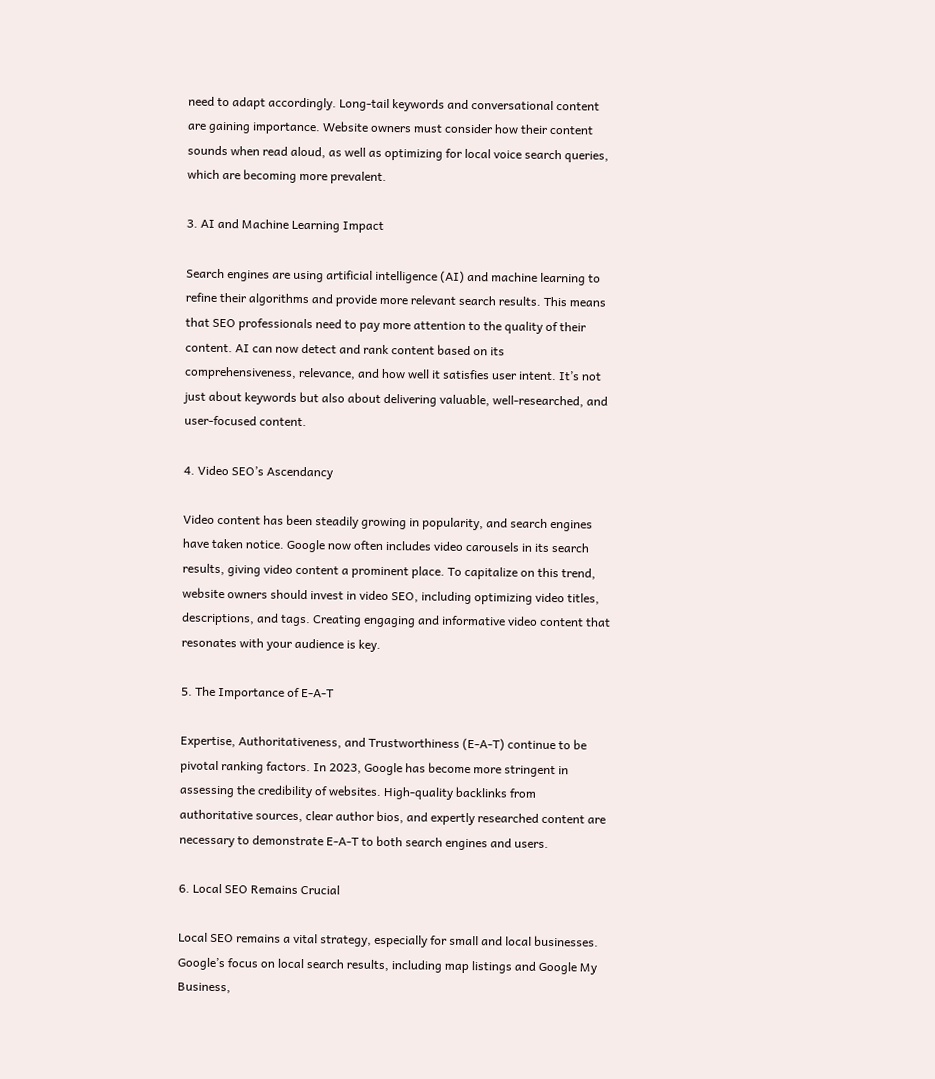need to adapt accordingly. Long-tail keywords and conversational content are gaining importance. Website owners must consider how their content sounds when read aloud, as well as optimizing for local voice search queries, which are becoming more prevalent.

3. AI and Machine Learning Impact

Search engines are using artificial intelligence (AI) and machine learning to refine their algorithms and provide more relevant search results. This means that SEO professionals need to pay more attention to the quality of their content. AI can now detect and rank content based on its comprehensiveness, relevance, and how well it satisfies user intent. It’s not just about keywords but also about delivering valuable, well-researched, and user-focused content.

4. Video SEO’s Ascendancy

Video content has been steadily growing in popularity, and search engines have taken notice. Google now often includes video carousels in its search results, giving video content a prominent place. To capitalize on this trend, website owners should invest in video SEO, including optimizing video titles, descriptions, and tags. Creating engaging and informative video content that resonates with your audience is key.

5. The Importance of E-A-T

Expertise, Authoritativeness, and Trustworthiness (E-A-T) continue to be pivotal ranking factors. In 2023, Google has become more stringent in assessing the credibility of websites. High-quality backlinks from authoritative sources, clear author bios, and expertly researched content are necessary to demonstrate E-A-T to both search engines and users.

6. Local SEO Remains Crucial

Local SEO remains a vital strategy, especially for small and local businesses. Google’s focus on local search results, including map listings and Google My Business,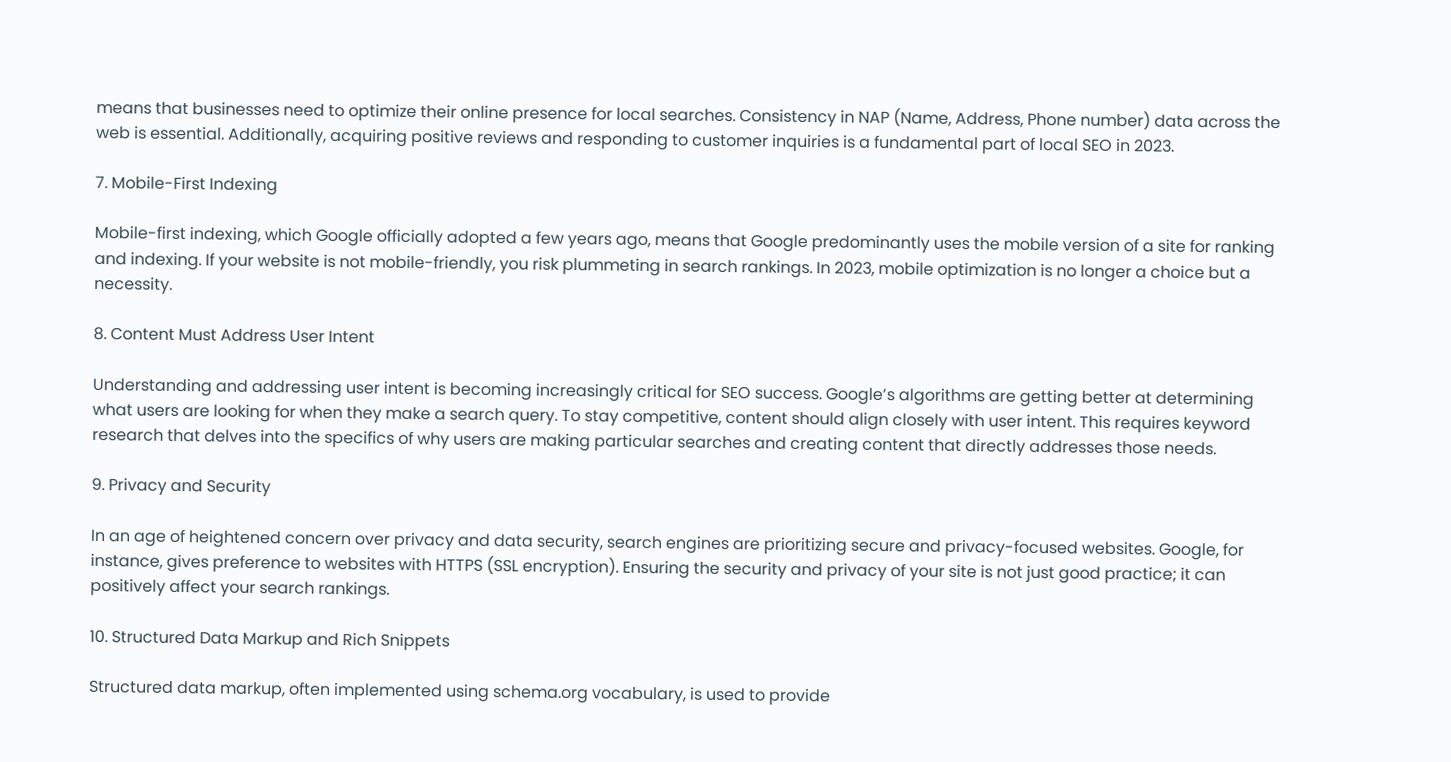means that businesses need to optimize their online presence for local searches. Consistency in NAP (Name, Address, Phone number) data across the web is essential. Additionally, acquiring positive reviews and responding to customer inquiries is a fundamental part of local SEO in 2023.

7. Mobile-First Indexing

Mobile-first indexing, which Google officially adopted a few years ago, means that Google predominantly uses the mobile version of a site for ranking and indexing. If your website is not mobile-friendly, you risk plummeting in search rankings. In 2023, mobile optimization is no longer a choice but a necessity.

8. Content Must Address User Intent

Understanding and addressing user intent is becoming increasingly critical for SEO success. Google’s algorithms are getting better at determining what users are looking for when they make a search query. To stay competitive, content should align closely with user intent. This requires keyword research that delves into the specifics of why users are making particular searches and creating content that directly addresses those needs.

9. Privacy and Security

In an age of heightened concern over privacy and data security, search engines are prioritizing secure and privacy-focused websites. Google, for instance, gives preference to websites with HTTPS (SSL encryption). Ensuring the security and privacy of your site is not just good practice; it can positively affect your search rankings.

10. Structured Data Markup and Rich Snippets

Structured data markup, often implemented using schema.org vocabulary, is used to provide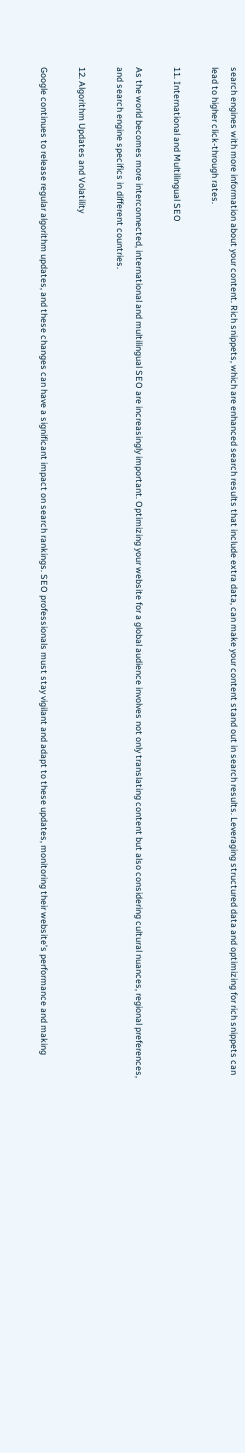search engines with more information about your content. Rich snippets, which are enhanced search results that include extra data, can make your content stand out in search results. Leveraging structured data and optimizing for rich snippets can lead to higher click-through rates.

11. International and Multilingual SEO

As the world becomes more interconnected, international and multilingual SEO are increasingly important. Optimizing your website for a global audience involves not only translating content but also considering cultural nuances, regional preferences, and search engine specifics in different countries.

12. Algorithm Updates and Volatility

Google continues to release regular algorithm updates, and these changes can have a significant impact on search rankings. SEO professionals must stay vigilant and adapt to these updates, monitoring their website’s performance and making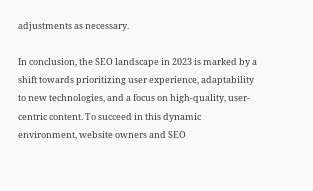adjustments as necessary.

In conclusion, the SEO landscape in 2023 is marked by a shift towards prioritizing user experience, adaptability to new technologies, and a focus on high-quality, user-centric content. To succeed in this dynamic environment, website owners and SEO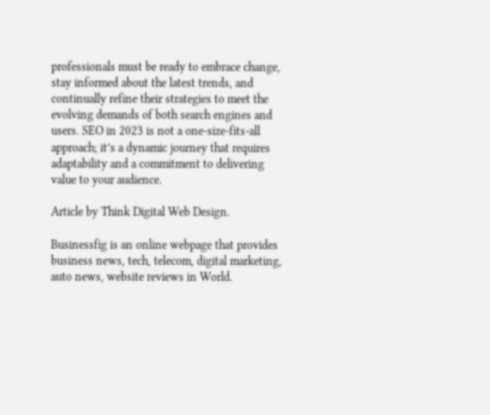professionals must be ready to embrace change, stay informed about the latest trends, and continually refine their strategies to meet the evolving demands of both search engines and users. SEO in 2023 is not a one-size-fits-all approach; it’s a dynamic journey that requires adaptability and a commitment to delivering value to your audience.

Article by Think Digital Web Design.

Businessfig is an online webpage that provides business news, tech, telecom, digital marketing, auto news, website reviews in World.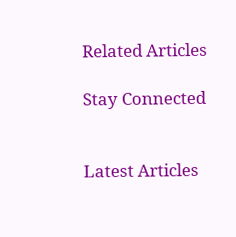Related Articles

Stay Connected


Latest Articles